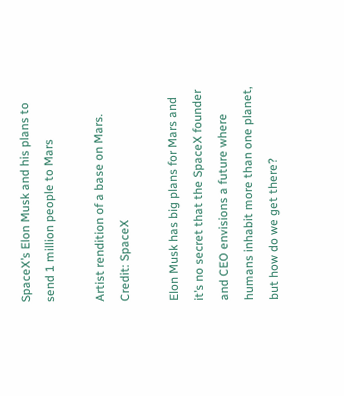SpaceX’s Elon Musk and his plans to send 1 million people to Mars

Artist rendition of a base on Mars. Credit: SpaceX

Elon Musk has big plans for Mars and it’s no secret that the SpaceX founder and CEO envisions a future where humans inhabit more than one planet, but how do we get there?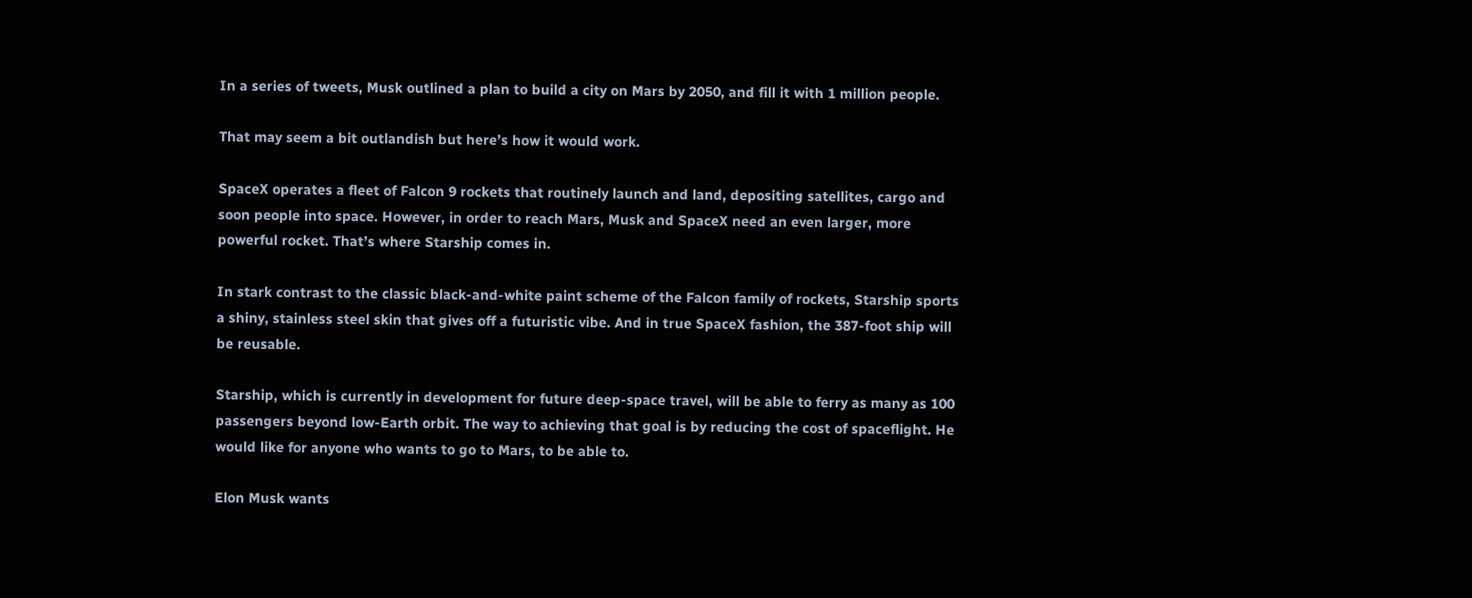In a series of tweets, Musk outlined a plan to build a city on Mars by 2050, and fill it with 1 million people.

That may seem a bit outlandish but here’s how it would work.

SpaceX operates a fleet of Falcon 9 rockets that routinely launch and land, depositing satellites, cargo and soon people into space. However, in order to reach Mars, Musk and SpaceX need an even larger, more powerful rocket. That’s where Starship comes in.

In stark contrast to the classic black-and-white paint scheme of the Falcon family of rockets, Starship sports a shiny, stainless steel skin that gives off a futuristic vibe. And in true SpaceX fashion, the 387-foot ship will be reusable.

Starship, which is currently in development for future deep-space travel, will be able to ferry as many as 100 passengers beyond low-Earth orbit. The way to achieving that goal is by reducing the cost of spaceflight. He would like for anyone who wants to go to Mars, to be able to.

Elon Musk wants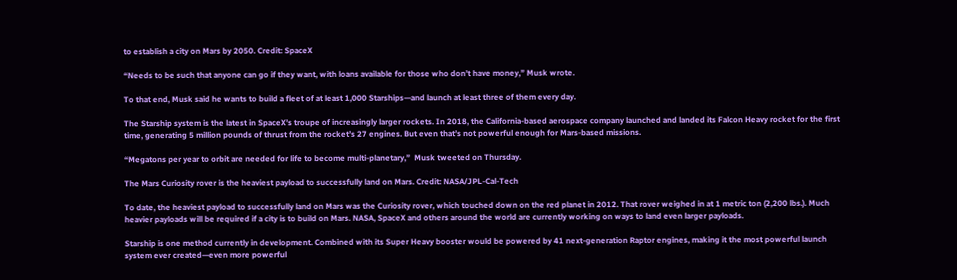to establish a city on Mars by 2050. Credit: SpaceX

“Needs to be such that anyone can go if they want, with loans available for those who don’t have money,” Musk wrote.

To that end, Musk said he wants to build a fleet of at least 1,000 Starships—and launch at least three of them every day.

The Starship system is the latest in SpaceX’s troupe of increasingly larger rockets. In 2018, the California-based aerospace company launched and landed its Falcon Heavy rocket for the first time, generating 5 million pounds of thrust from the rocket’s 27 engines. But even that’s not powerful enough for Mars-based missions.

“Megatons per year to orbit are needed for life to become multi-planetary,”  Musk tweeted on Thursday.

The Mars Curiosity rover is the heaviest payload to successfully land on Mars. Credit: NASA/JPL-Cal-Tech

To date, the heaviest payload to successfully land on Mars was the Curiosity rover, which touched down on the red planet in 2012. That rover weighed in at 1 metric ton (2,200 lbs.). Much heavier payloads will be required if a city is to build on Mars. NASA, SpaceX and others around the world are currently working on ways to land even larger payloads.

Starship is one method currently in development. Combined with its Super Heavy booster would be powered by 41 next-generation Raptor engines, making it the most powerful launch system ever created—even more powerful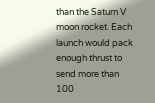than the Saturn V moon rocket. Each launch would pack enough thrust to send more than 100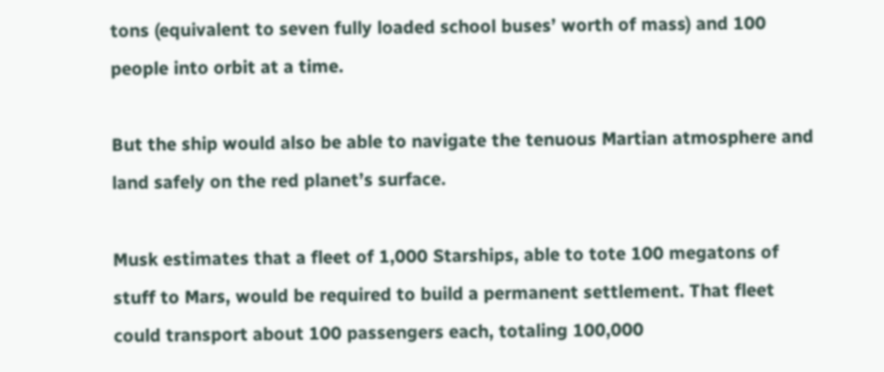tons (equivalent to seven fully loaded school buses’ worth of mass) and 100 people into orbit at a time.

But the ship would also be able to navigate the tenuous Martian atmosphere and land safely on the red planet’s surface.

Musk estimates that a fleet of 1,000 Starships, able to tote 100 megatons of stuff to Mars, would be required to build a permanent settlement. That fleet could transport about 100 passengers each, totaling 100,000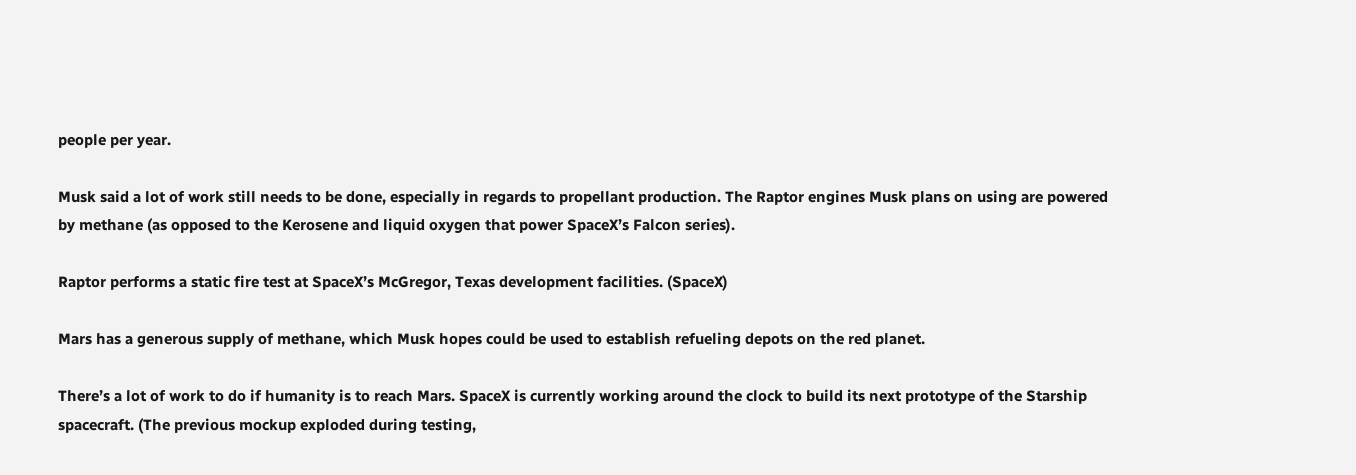people per year.

Musk said a lot of work still needs to be done, especially in regards to propellant production. The Raptor engines Musk plans on using are powered by methane (as opposed to the Kerosene and liquid oxygen that power SpaceX’s Falcon series).

Raptor performs a static fire test at SpaceX’s McGregor, Texas development facilities. (SpaceX)

Mars has a generous supply of methane, which Musk hopes could be used to establish refueling depots on the red planet.

There’s a lot of work to do if humanity is to reach Mars. SpaceX is currently working around the clock to build its next prototype of the Starship spacecraft. (The previous mockup exploded during testing,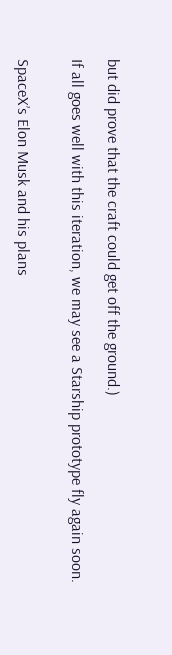but did prove that the craft could get off the ground.)

If all goes well with this iteration, we may see a Starship prototype fly again soon.


SpaceX’s Elon Musk and his plans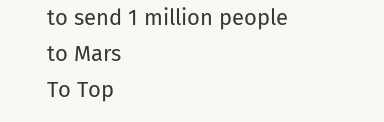to send 1 million people to Mars
To Top